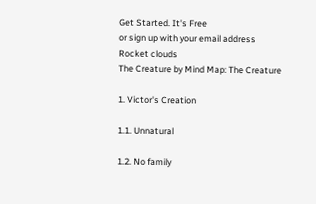Get Started. It's Free
or sign up with your email address
Rocket clouds
The Creature by Mind Map: The Creature

1. Victor's Creation

1.1. Unnatural

1.2. No family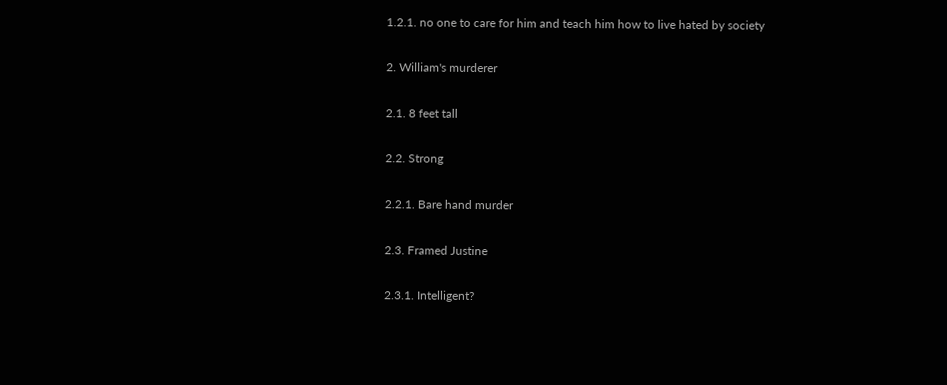1.2.1. no one to care for him and teach him how to live hated by society

2. William's murderer

2.1. 8 feet tall

2.2. Strong

2.2.1. Bare hand murder

2.3. Framed Justine

2.3.1. Intelligent?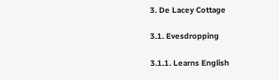3. De Lacey Cottage

3.1. Evesdropping

3.1.1. Learns English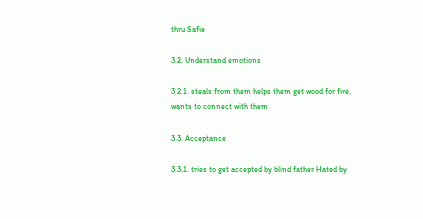thru Safie

3.2. Understand emotions

3.2.1. steals from them helps them get wood for fire, wants to connect with them

3.3. Acceptance

3.3.1. tries to get accepted by blind father Hated by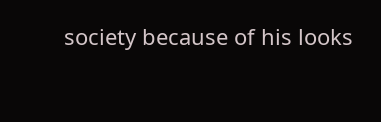society because of his looks